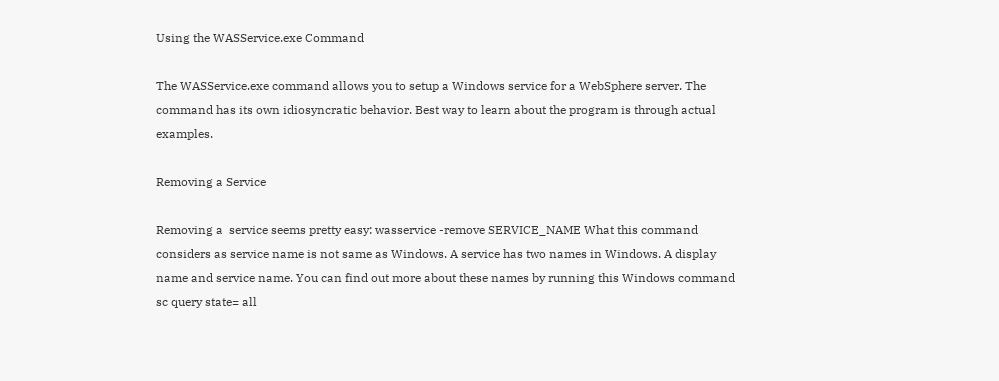Using the WASService.exe Command

The WASService.exe command allows you to setup a Windows service for a WebSphere server. The command has its own idiosyncratic behavior. Best way to learn about the program is through actual examples.

Removing a Service

Removing a  service seems pretty easy: wasservice -remove SERVICE_NAME What this command considers as service name is not same as Windows. A service has two names in Windows. A display name and service name. You can find out more about these names by running this Windows command
sc query state= all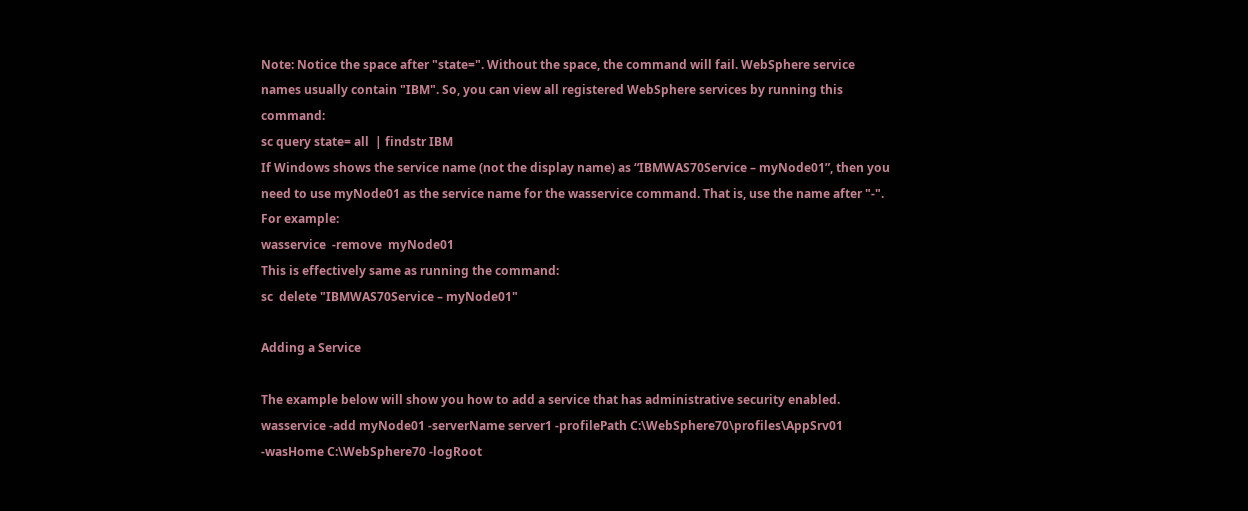Note: Notice the space after "state=". Without the space, the command will fail. WebSphere service names usually contain "IBM". So, you can view all registered WebSphere services by running this command:
sc query state= all  | findstr IBM
If Windows shows the service name (not the display name) as “IBMWAS70Service – myNode01”, then you need to use myNode01 as the service name for the wasservice command. That is, use the name after "-". For example:
wasservice  -remove  myNode01
This is effectively same as running the command:
sc  delete "IBMWAS70Service – myNode01"

Adding a Service

The example below will show you how to add a service that has administrative security enabled.
wasservice -add myNode01 -serverName server1 -profilePath C:\WebSphere70\profiles\AppSrv01 -wasHome C:\WebSphere70 -logRoot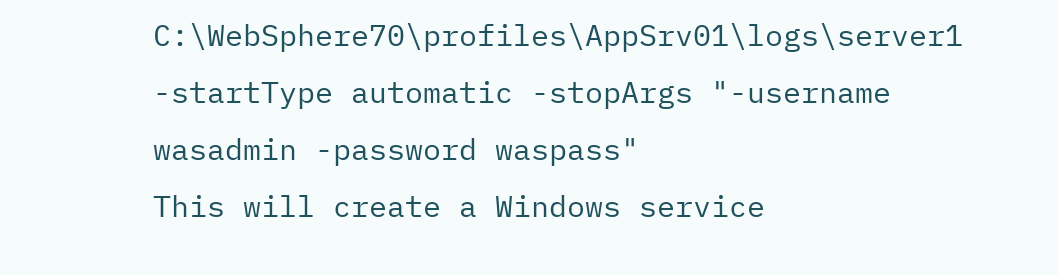C:\WebSphere70\profiles\AppSrv01\logs\server1 -startType automatic -stopArgs "-username wasadmin -password waspass"
This will create a Windows service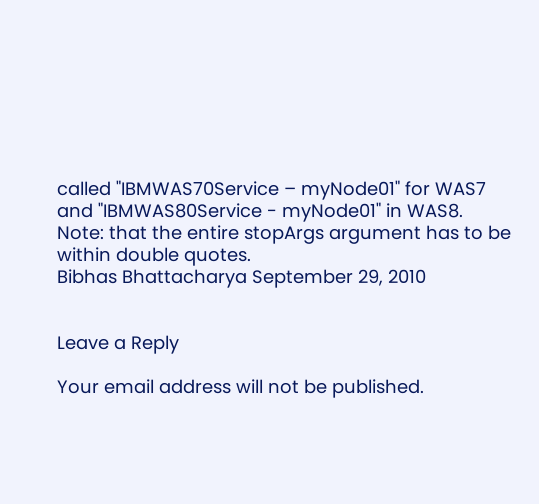called "IBMWAS70Service – myNode01" for WAS7 and "IBMWAS80Service - myNode01" in WAS8. Note: that the entire stopArgs argument has to be within double quotes.
Bibhas Bhattacharya September 29, 2010


Leave a Reply

Your email address will not be published.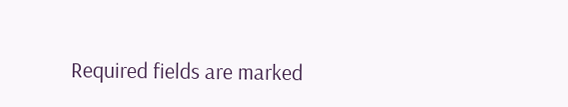Required fields are marked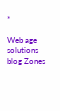*

Web age solutions blog Zones